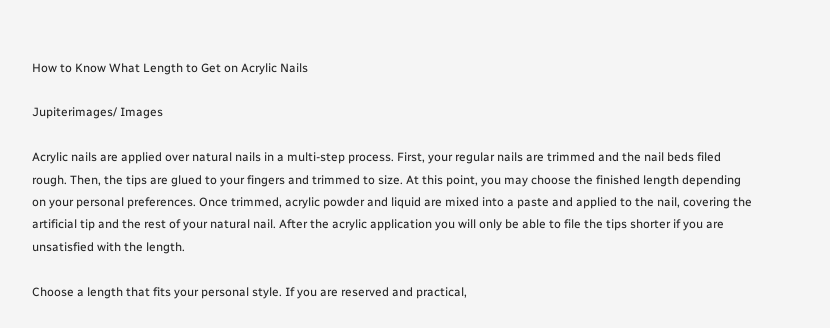How to Know What Length to Get on Acrylic Nails

Jupiterimages/ Images

Acrylic nails are applied over natural nails in a multi-step process. First, your regular nails are trimmed and the nail beds filed rough. Then, the tips are glued to your fingers and trimmed to size. At this point, you may choose the finished length depending on your personal preferences. Once trimmed, acrylic powder and liquid are mixed into a paste and applied to the nail, covering the artificial tip and the rest of your natural nail. After the acrylic application you will only be able to file the tips shorter if you are unsatisfied with the length.

Choose a length that fits your personal style. If you are reserved and practical,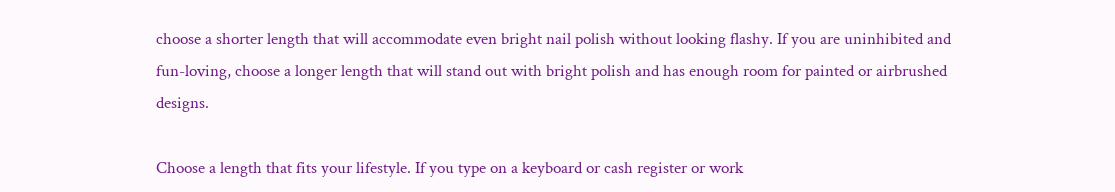choose a shorter length that will accommodate even bright nail polish without looking flashy. If you are uninhibited and fun-loving, choose a longer length that will stand out with bright polish and has enough room for painted or airbrushed designs.

Choose a length that fits your lifestyle. If you type on a keyboard or cash register or work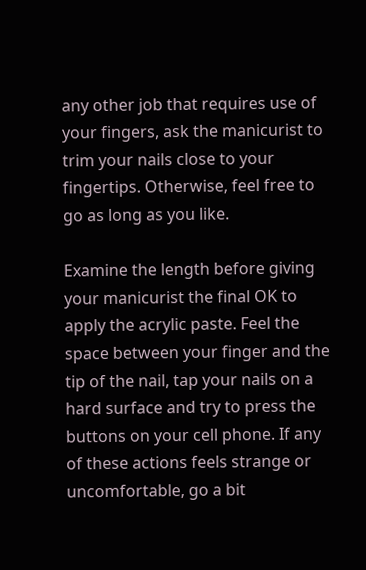any other job that requires use of your fingers, ask the manicurist to trim your nails close to your fingertips. Otherwise, feel free to go as long as you like.

Examine the length before giving your manicurist the final OK to apply the acrylic paste. Feel the space between your finger and the tip of the nail, tap your nails on a hard surface and try to press the buttons on your cell phone. If any of these actions feels strange or uncomfortable, go a bit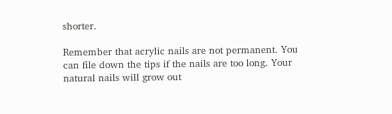shorter.

Remember that acrylic nails are not permanent. You can file down the tips if the nails are too long. Your natural nails will grow out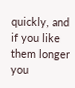quickly, and if you like them longer you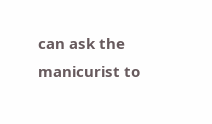can ask the manicurist to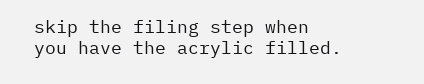skip the filing step when you have the acrylic filled.